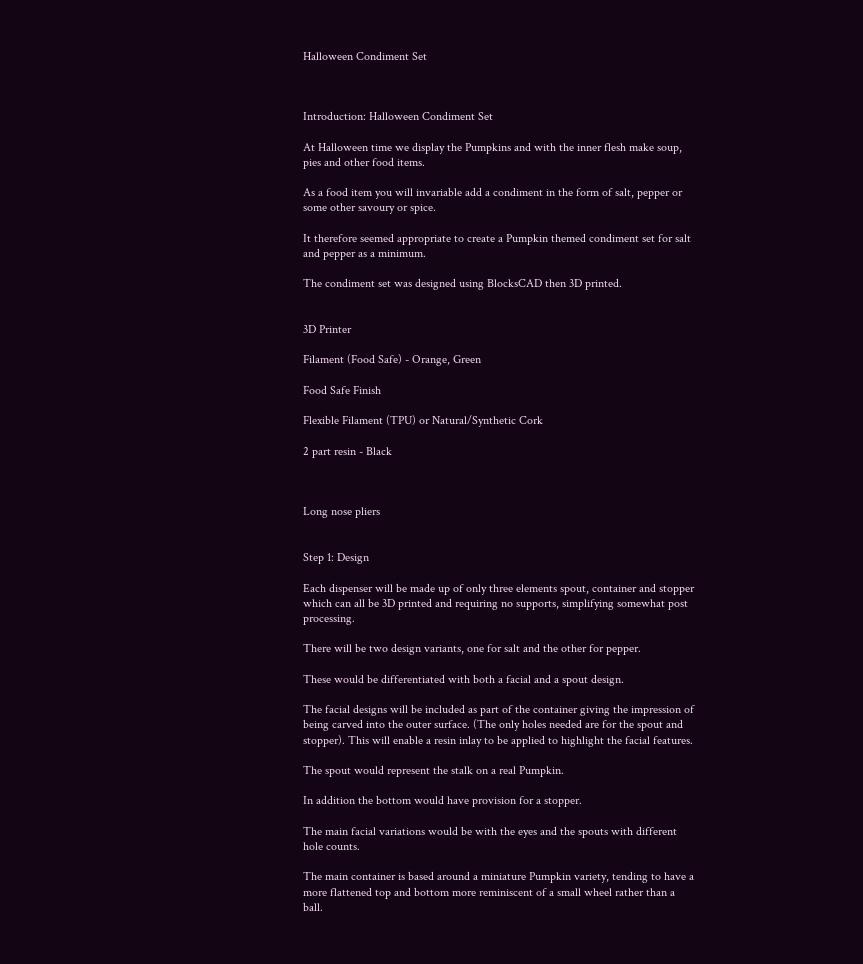Halloween Condiment Set



Introduction: Halloween Condiment Set

At Halloween time we display the Pumpkins and with the inner flesh make soup, pies and other food items.

As a food item you will invariable add a condiment in the form of salt, pepper or some other savoury or spice.

It therefore seemed appropriate to create a Pumpkin themed condiment set for salt and pepper as a minimum.

The condiment set was designed using BlocksCAD then 3D printed.


3D Printer

Filament (Food Safe) - Orange, Green

Food Safe Finish

Flexible Filament (TPU) or Natural/Synthetic Cork

2 part resin - Black



Long nose pliers


Step 1: Design

Each dispenser will be made up of only three elements spout, container and stopper which can all be 3D printed and requiring no supports, simplifying somewhat post processing.

There will be two design variants, one for salt and the other for pepper.

These would be differentiated with both a facial and a spout design.

The facial designs will be included as part of the container giving the impression of being carved into the outer surface. (The only holes needed are for the spout and stopper). This will enable a resin inlay to be applied to highlight the facial features.

The spout would represent the stalk on a real Pumpkin.

In addition the bottom would have provision for a stopper.

The main facial variations would be with the eyes and the spouts with different hole counts.

The main container is based around a miniature Pumpkin variety, tending to have a more flattened top and bottom more reminiscent of a small wheel rather than a ball.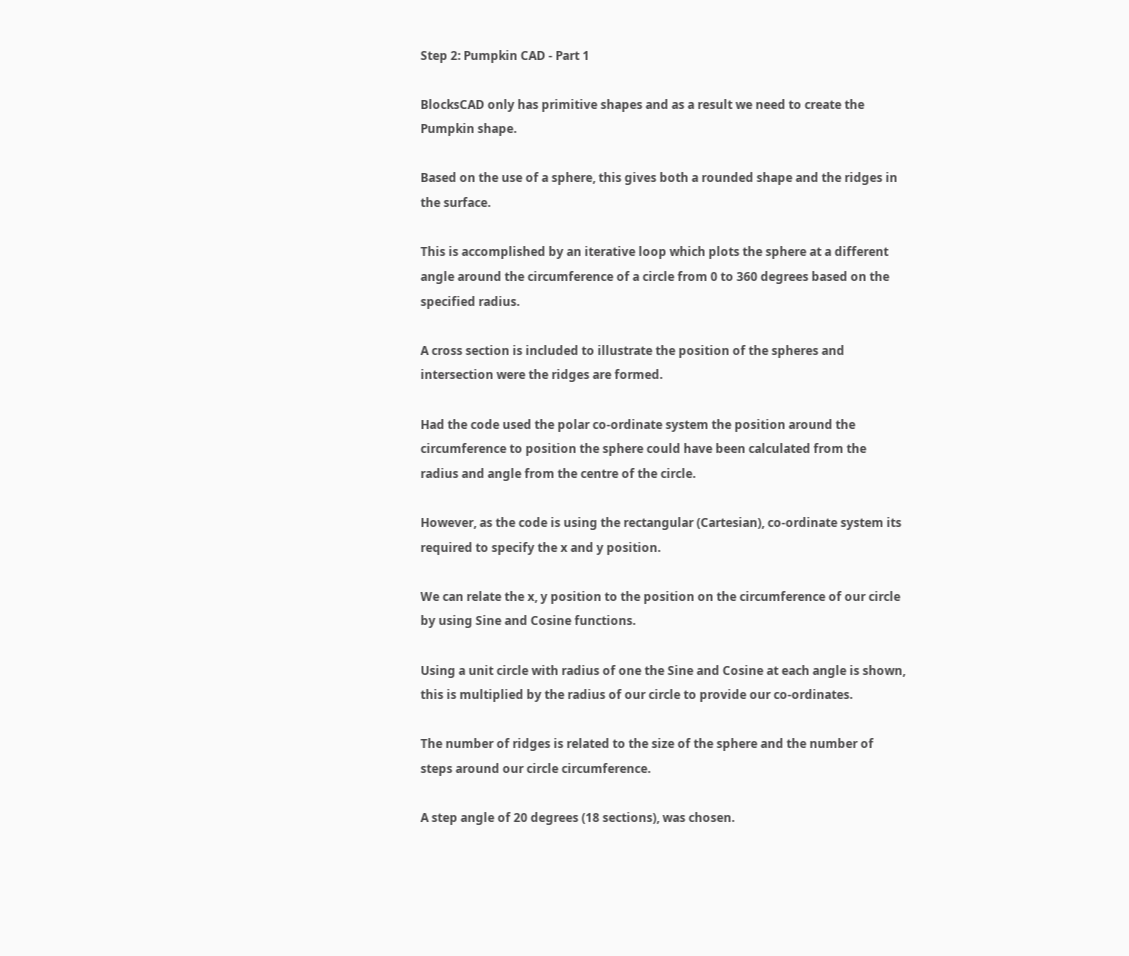Step 2: Pumpkin CAD - Part 1

BlocksCAD only has primitive shapes and as a result we need to create the Pumpkin shape.

Based on the use of a sphere, this gives both a rounded shape and the ridges in the surface.

This is accomplished by an iterative loop which plots the sphere at a different angle around the circumference of a circle from 0 to 360 degrees based on the specified radius.

A cross section is included to illustrate the position of the spheres and intersection were the ridges are formed.

Had the code used the polar co-ordinate system the position around the circumference to position the sphere could have been calculated from the radius and angle from the centre of the circle.

However, as the code is using the rectangular (Cartesian), co-ordinate system its required to specify the x and y position.

We can relate the x, y position to the position on the circumference of our circle by using Sine and Cosine functions.

Using a unit circle with radius of one the Sine and Cosine at each angle is shown, this is multiplied by the radius of our circle to provide our co-ordinates.

The number of ridges is related to the size of the sphere and the number of steps around our circle circumference.

A step angle of 20 degrees (18 sections), was chosen.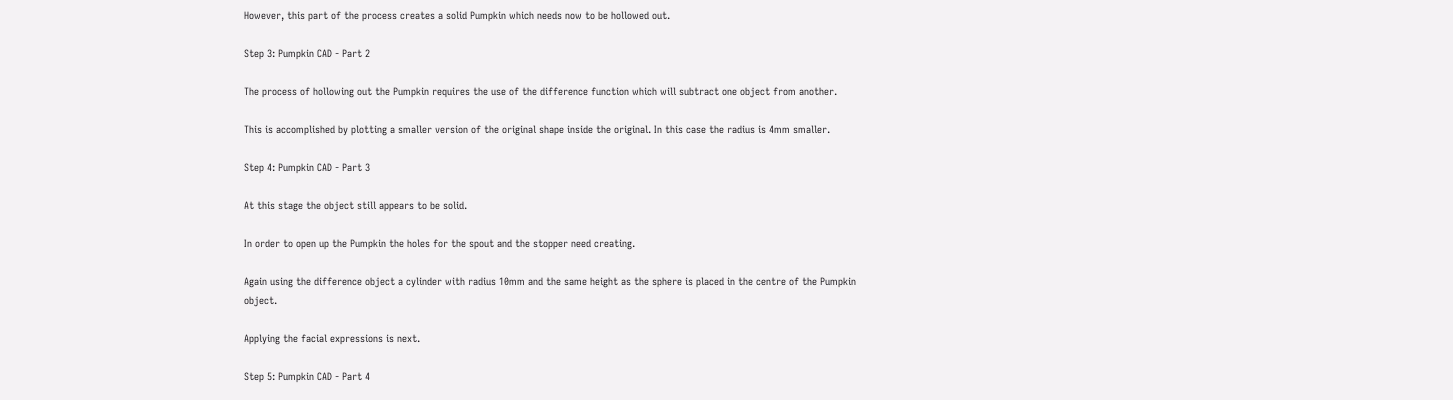However, this part of the process creates a solid Pumpkin which needs now to be hollowed out.

Step 3: Pumpkin CAD - Part 2

The process of hollowing out the Pumpkin requires the use of the difference function which will subtract one object from another.

This is accomplished by plotting a smaller version of the original shape inside the original. In this case the radius is 4mm smaller.

Step 4: Pumpkin CAD - Part 3

At this stage the object still appears to be solid.

In order to open up the Pumpkin the holes for the spout and the stopper need creating.

Again using the difference object a cylinder with radius 10mm and the same height as the sphere is placed in the centre of the Pumpkin object.

Applying the facial expressions is next.

Step 5: Pumpkin CAD - Part 4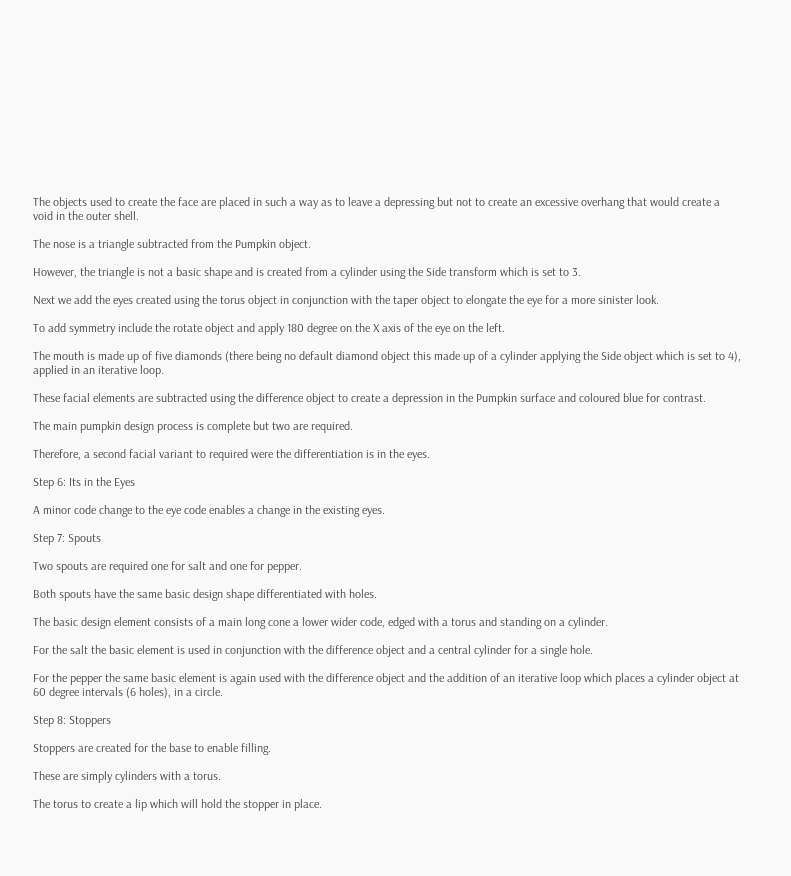The objects used to create the face are placed in such a way as to leave a depressing but not to create an excessive overhang that would create a void in the outer shell.

The nose is a triangle subtracted from the Pumpkin object.

However, the triangle is not a basic shape and is created from a cylinder using the Side transform which is set to 3.

Next we add the eyes created using the torus object in conjunction with the taper object to elongate the eye for a more sinister look.

To add symmetry include the rotate object and apply 180 degree on the X axis of the eye on the left.

The mouth is made up of five diamonds (there being no default diamond object this made up of a cylinder applying the Side object which is set to 4), applied in an iterative loop.

These facial elements are subtracted using the difference object to create a depression in the Pumpkin surface and coloured blue for contrast.

The main pumpkin design process is complete but two are required.

Therefore, a second facial variant to required were the differentiation is in the eyes.

Step 6: Its in the Eyes

A minor code change to the eye code enables a change in the existing eyes.

Step 7: Spouts

Two spouts are required one for salt and one for pepper.

Both spouts have the same basic design shape differentiated with holes.

The basic design element consists of a main long cone a lower wider code, edged with a torus and standing on a cylinder.

For the salt the basic element is used in conjunction with the difference object and a central cylinder for a single hole.

For the pepper the same basic element is again used with the difference object and the addition of an iterative loop which places a cylinder object at 60 degree intervals (6 holes), in a circle.

Step 8: Stoppers

Stoppers are created for the base to enable filling.

These are simply cylinders with a torus.

The torus to create a lip which will hold the stopper in place.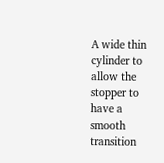A wide thin cylinder to allow the stopper to have a smooth transition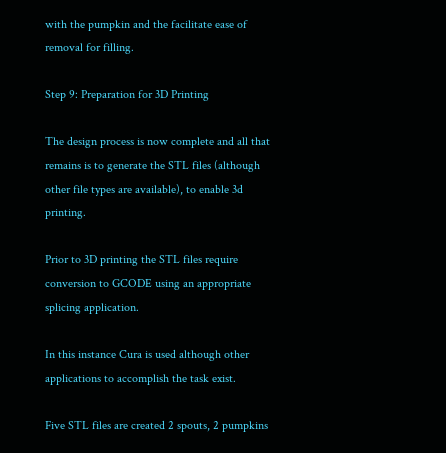with the pumpkin and the facilitate ease of removal for filling.

Step 9: Preparation for 3D Printing

The design process is now complete and all that remains is to generate the STL files (although other file types are available), to enable 3d printing.

Prior to 3D printing the STL files require conversion to GCODE using an appropriate splicing application.

In this instance Cura is used although other applications to accomplish the task exist.

Five STL files are created 2 spouts, 2 pumpkins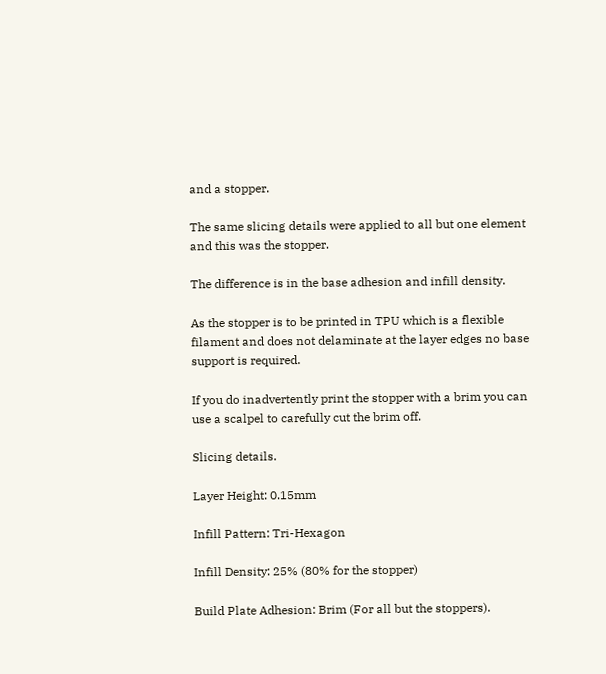and a stopper.

The same slicing details were applied to all but one element and this was the stopper.

The difference is in the base adhesion and infill density.

As the stopper is to be printed in TPU which is a flexible filament and does not delaminate at the layer edges no base support is required.

If you do inadvertently print the stopper with a brim you can use a scalpel to carefully cut the brim off.

Slicing details.

Layer Height: 0.15mm

Infill Pattern: Tri-Hexagon

Infill Density: 25% (80% for the stopper)

Build Plate Adhesion: Brim (For all but the stoppers).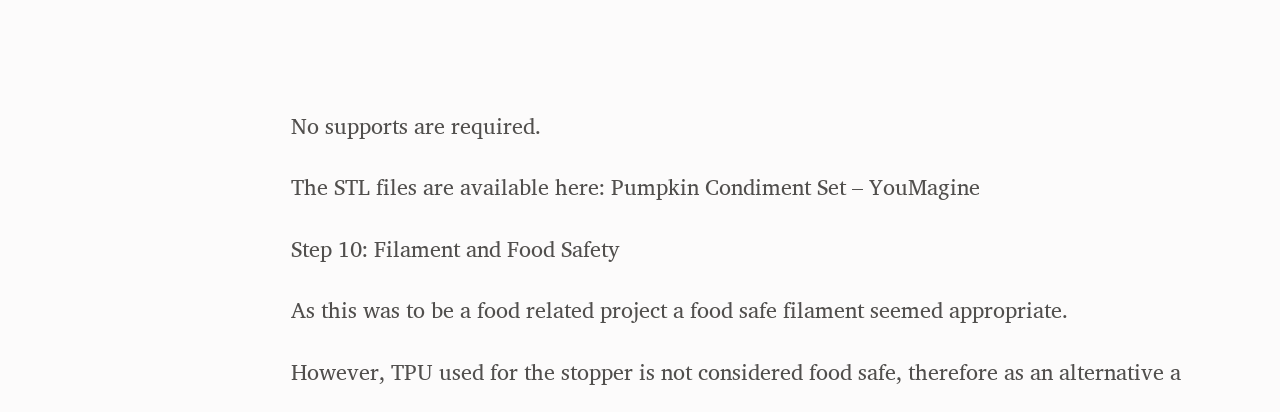No supports are required.

The STL files are available here: Pumpkin Condiment Set – YouMagine

Step 10: Filament and Food Safety

As this was to be a food related project a food safe filament seemed appropriate.

However, TPU used for the stopper is not considered food safe, therefore as an alternative a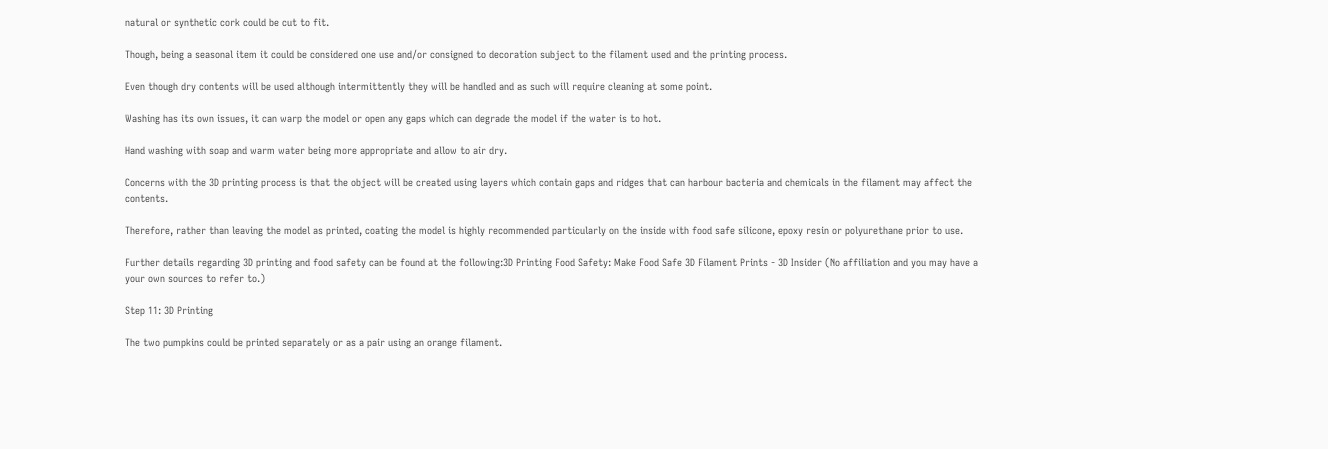natural or synthetic cork could be cut to fit.

Though, being a seasonal item it could be considered one use and/or consigned to decoration subject to the filament used and the printing process.

Even though dry contents will be used although intermittently they will be handled and as such will require cleaning at some point.

Washing has its own issues, it can warp the model or open any gaps which can degrade the model if the water is to hot.

Hand washing with soap and warm water being more appropriate and allow to air dry.

Concerns with the 3D printing process is that the object will be created using layers which contain gaps and ridges that can harbour bacteria and chemicals in the filament may affect the contents.

Therefore, rather than leaving the model as printed, coating the model is highly recommended particularly on the inside with food safe silicone, epoxy resin or polyurethane prior to use.

Further details regarding 3D printing and food safety can be found at the following:3D Printing Food Safety: Make Food Safe 3D Filament Prints - 3D Insider (No affiliation and you may have a your own sources to refer to.)

Step 11: 3D Printing

The two pumpkins could be printed separately or as a pair using an orange filament.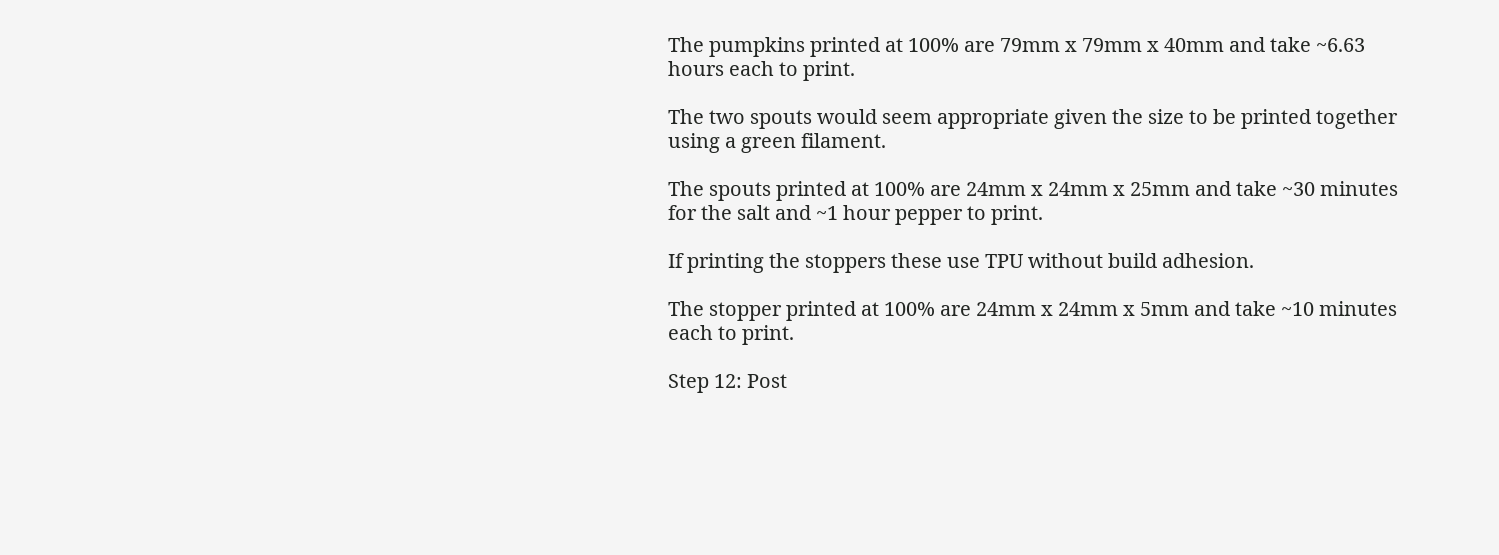The pumpkins printed at 100% are 79mm x 79mm x 40mm and take ~6.63 hours each to print.

The two spouts would seem appropriate given the size to be printed together using a green filament.

The spouts printed at 100% are 24mm x 24mm x 25mm and take ~30 minutes for the salt and ~1 hour pepper to print.

If printing the stoppers these use TPU without build adhesion.

The stopper printed at 100% are 24mm x 24mm x 5mm and take ~10 minutes each to print.

Step 12: Post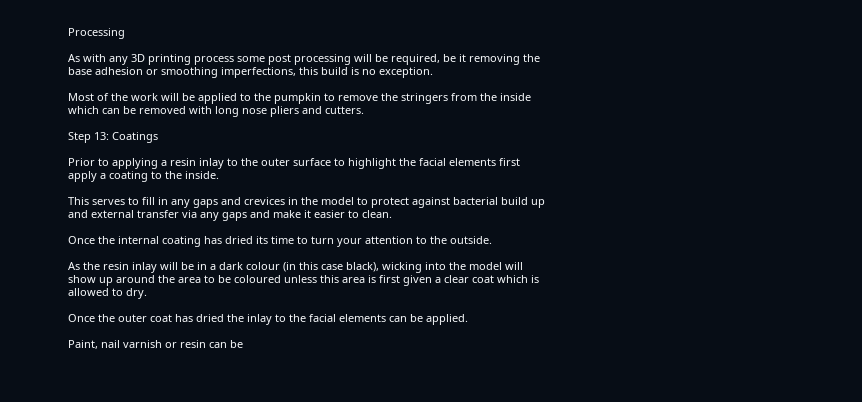Processing

As with any 3D printing process some post processing will be required, be it removing the base adhesion or smoothing imperfections, this build is no exception.

Most of the work will be applied to the pumpkin to remove the stringers from the inside which can be removed with long nose pliers and cutters.

Step 13: Coatings

Prior to applying a resin inlay to the outer surface to highlight the facial elements first apply a coating to the inside.

This serves to fill in any gaps and crevices in the model to protect against bacterial build up and external transfer via any gaps and make it easier to clean.

Once the internal coating has dried its time to turn your attention to the outside.

As the resin inlay will be in a dark colour (in this case black), wicking into the model will show up around the area to be coloured unless this area is first given a clear coat which is allowed to dry.

Once the outer coat has dried the inlay to the facial elements can be applied.

Paint, nail varnish or resin can be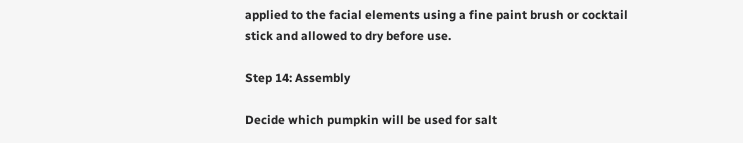applied to the facial elements using a fine paint brush or cocktail stick and allowed to dry before use.

Step 14: Assembly

Decide which pumpkin will be used for salt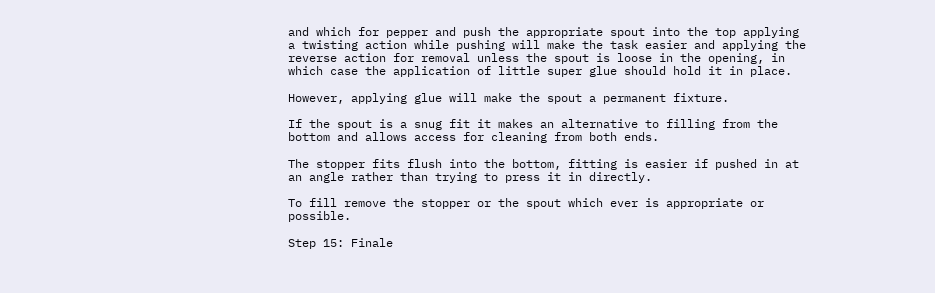and which for pepper and push the appropriate spout into the top applying a twisting action while pushing will make the task easier and applying the reverse action for removal unless the spout is loose in the opening, in which case the application of little super glue should hold it in place.

However, applying glue will make the spout a permanent fixture.

If the spout is a snug fit it makes an alternative to filling from the bottom and allows access for cleaning from both ends.

The stopper fits flush into the bottom, fitting is easier if pushed in at an angle rather than trying to press it in directly.

To fill remove the stopper or the spout which ever is appropriate or possible.

Step 15: Finale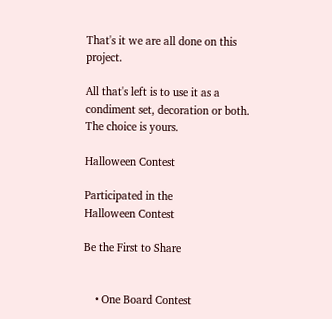That's it we are all done on this project.

All that's left is to use it as a condiment set, decoration or both. The choice is yours.

Halloween Contest

Participated in the
Halloween Contest

Be the First to Share


    • One Board Contest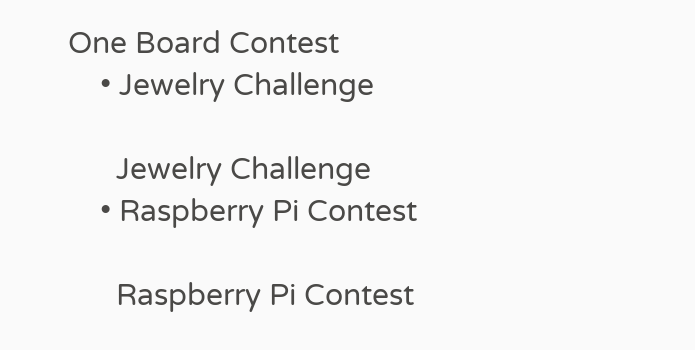One Board Contest
    • Jewelry Challenge

      Jewelry Challenge
    • Raspberry Pi Contest

      Raspberry Pi Contest